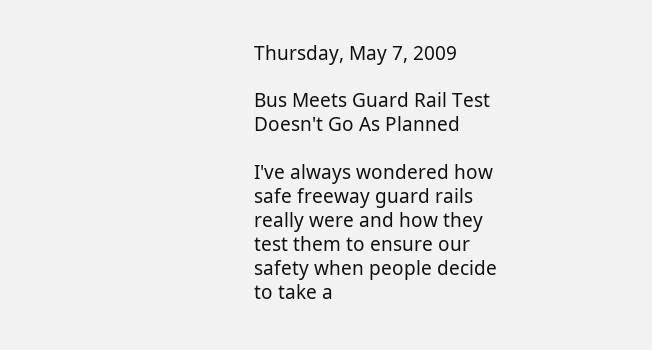Thursday, May 7, 2009

Bus Meets Guard Rail Test Doesn't Go As Planned

I've always wondered how safe freeway guard rails really were and how they test them to ensure our safety when people decide to take a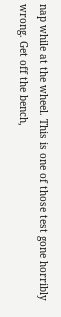nap while at the wheel. This is one of those test gone horribly wrong. Get off the bench,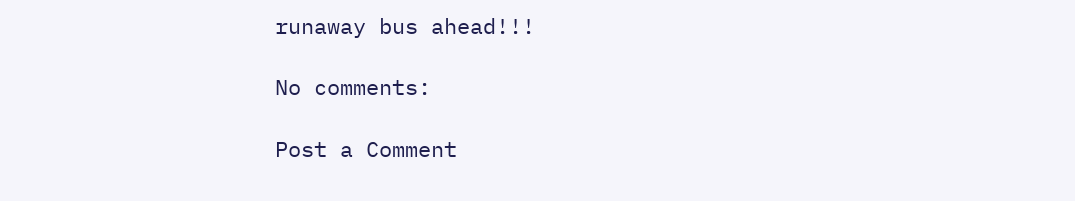runaway bus ahead!!!

No comments:

Post a Comment